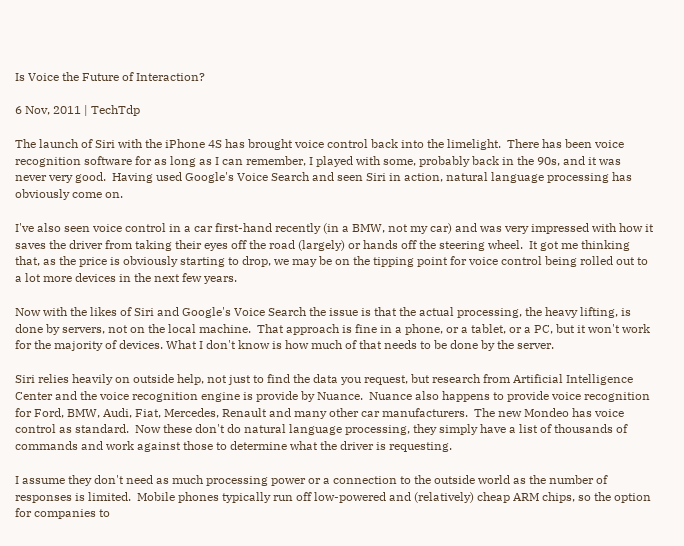Is Voice the Future of Interaction?

6 Nov, 2011 | TechTdp

The launch of Siri with the iPhone 4S has brought voice control back into the limelight.  There has been voice recognition software for as long as I can remember, I played with some, probably back in the 90s, and it was never very good.  Having used Google's Voice Search and seen Siri in action, natural language processing has obviously come on.

I've also seen voice control in a car first-hand recently (in a BMW, not my car) and was very impressed with how it saves the driver from taking their eyes off the road (largely) or hands off the steering wheel.  It got me thinking that, as the price is obviously starting to drop, we may be on the tipping point for voice control being rolled out to a lot more devices in the next few years.

Now with the likes of Siri and Google's Voice Search the issue is that the actual processing, the heavy lifting, is done by servers, not on the local machine.  That approach is fine in a phone, or a tablet, or a PC, but it won't work for the majority of devices. What I don't know is how much of that needs to be done by the server.

Siri relies heavily on outside help, not just to find the data you request, but research from Artificial Intelligence Center and the voice recognition engine is provide by Nuance.  Nuance also happens to provide voice recognition for Ford, BMW, Audi, Fiat, Mercedes, Renault and many other car manufacturers.  The new Mondeo has voice control as standard.  Now these don't do natural language processing, they simply have a list of thousands of commands and work against those to determine what the driver is requesting.

I assume they don't need as much processing power or a connection to the outside world as the number of responses is limited.  Mobile phones typically run off low-powered and (relatively) cheap ARM chips, so the option for companies to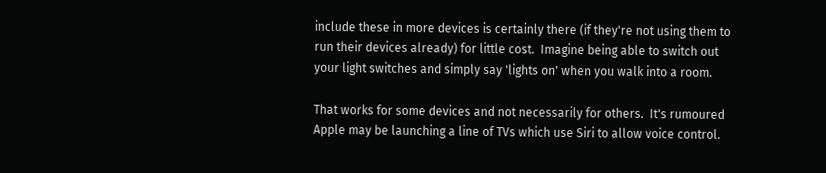include these in more devices is certainly there (if they're not using them to run their devices already) for little cost.  Imagine being able to switch out your light switches and simply say 'lights on' when you walk into a room.

That works for some devices and not necessarily for others.  It's rumoured Apple may be launching a line of TVs which use Siri to allow voice control.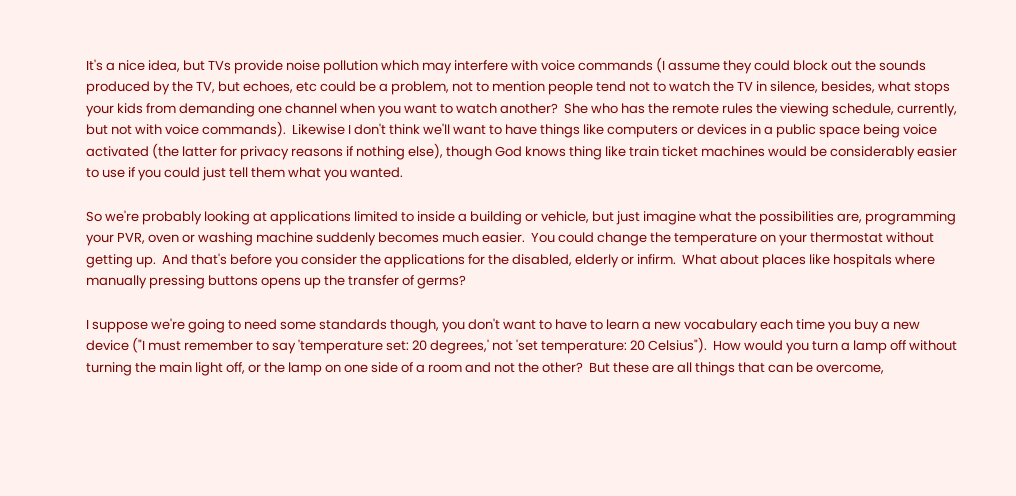It's a nice idea, but TVs provide noise pollution which may interfere with voice commands (I assume they could block out the sounds produced by the TV, but echoes, etc could be a problem, not to mention people tend not to watch the TV in silence, besides, what stops your kids from demanding one channel when you want to watch another?  She who has the remote rules the viewing schedule, currently, but not with voice commands).  Likewise I don't think we'll want to have things like computers or devices in a public space being voice activated (the latter for privacy reasons if nothing else), though God knows thing like train ticket machines would be considerably easier to use if you could just tell them what you wanted.

So we're probably looking at applications limited to inside a building or vehicle, but just imagine what the possibilities are, programming your PVR, oven or washing machine suddenly becomes much easier.  You could change the temperature on your thermostat without getting up.  And that's before you consider the applications for the disabled, elderly or infirm.  What about places like hospitals where manually pressing buttons opens up the transfer of germs?

I suppose we're going to need some standards though, you don't want to have to learn a new vocabulary each time you buy a new device ("I must remember to say 'temperature set: 20 degrees,' not 'set temperature: 20 Celsius").  How would you turn a lamp off without turning the main light off, or the lamp on one side of a room and not the other?  But these are all things that can be overcome,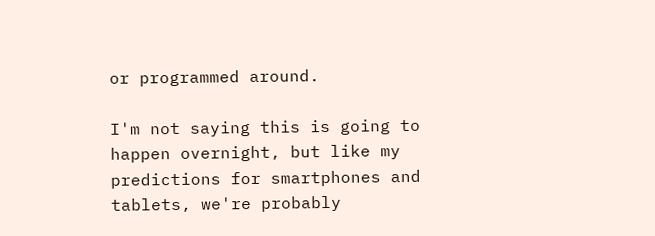or programmed around.

I'm not saying this is going to happen overnight, but like my predictions for smartphones and tablets, we're probably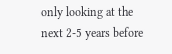only looking at the next 2-5 years before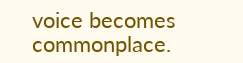voice becomes commonplace.